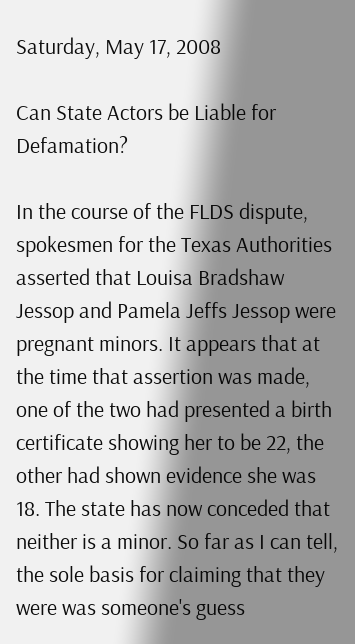Saturday, May 17, 2008

Can State Actors be Liable for Defamation?

In the course of the FLDS dispute, spokesmen for the Texas Authorities asserted that Louisa Bradshaw Jessop and Pamela Jeffs Jessop were pregnant minors. It appears that at the time that assertion was made, one of the two had presented a birth certificate showing her to be 22, the other had shown evidence she was 18. The state has now conceded that neither is a minor. So far as I can tell, the sole basis for claiming that they were was someone's guess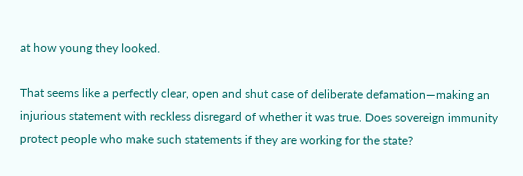at how young they looked.

That seems like a perfectly clear, open and shut case of deliberate defamation—making an injurious statement with reckless disregard of whether it was true. Does sovereign immunity protect people who make such statements if they are working for the state?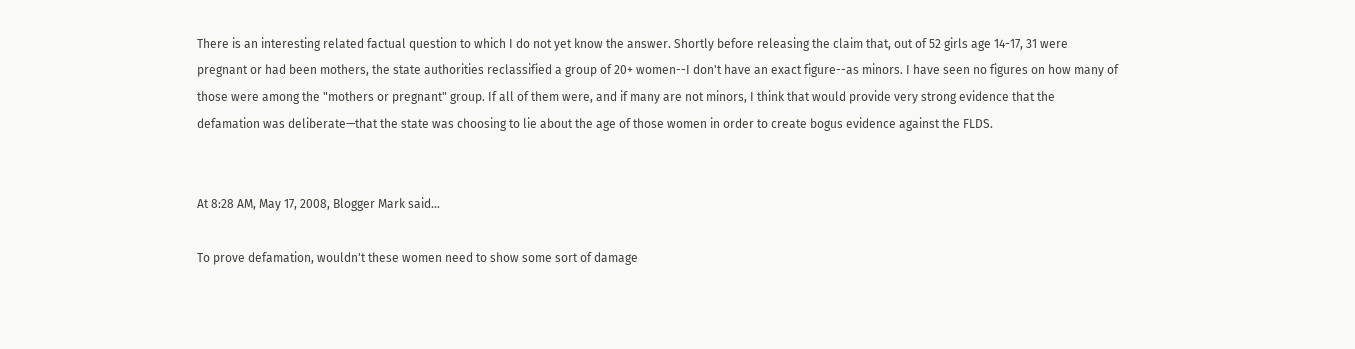There is an interesting related factual question to which I do not yet know the answer. Shortly before releasing the claim that, out of 52 girls age 14-17, 31 were pregnant or had been mothers, the state authorities reclassified a group of 20+ women--I don't have an exact figure--as minors. I have seen no figures on how many of those were among the "mothers or pregnant" group. If all of them were, and if many are not minors, I think that would provide very strong evidence that the defamation was deliberate—that the state was choosing to lie about the age of those women in order to create bogus evidence against the FLDS.


At 8:28 AM, May 17, 2008, Blogger Mark said...

To prove defamation, wouldn't these women need to show some sort of damage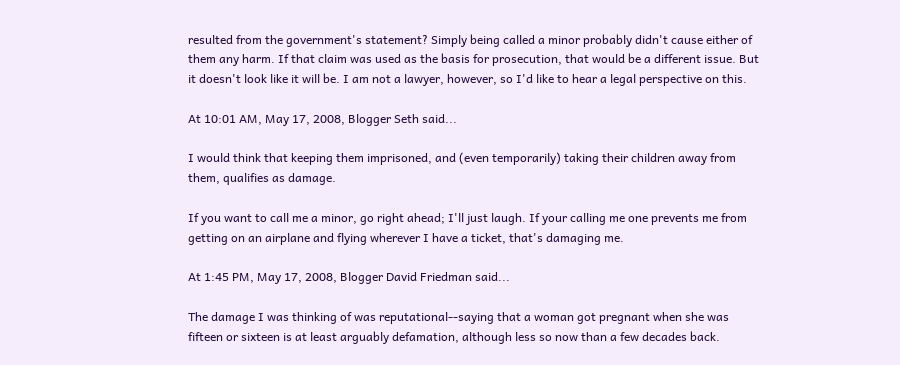resulted from the government's statement? Simply being called a minor probably didn't cause either of them any harm. If that claim was used as the basis for prosecution, that would be a different issue. But it doesn't look like it will be. I am not a lawyer, however, so I'd like to hear a legal perspective on this.

At 10:01 AM, May 17, 2008, Blogger Seth said...

I would think that keeping them imprisoned, and (even temporarily) taking their children away from them, qualifies as damage.

If you want to call me a minor, go right ahead; I'll just laugh. If your calling me one prevents me from getting on an airplane and flying wherever I have a ticket, that's damaging me.

At 1:45 PM, May 17, 2008, Blogger David Friedman said...

The damage I was thinking of was reputational--saying that a woman got pregnant when she was fifteen or sixteen is at least arguably defamation, although less so now than a few decades back.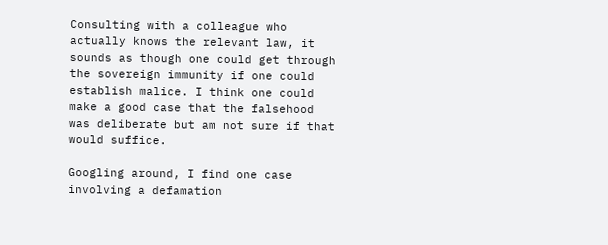Consulting with a colleague who actually knows the relevant law, it sounds as though one could get through the sovereign immunity if one could establish malice. I think one could make a good case that the falsehood was deliberate but am not sure if that would suffice.

Googling around, I find one case involving a defamation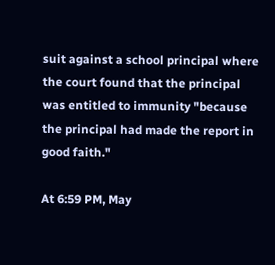suit against a school principal where the court found that the principal was entitled to immunity "because the principal had made the report in good faith."

At 6:59 PM, May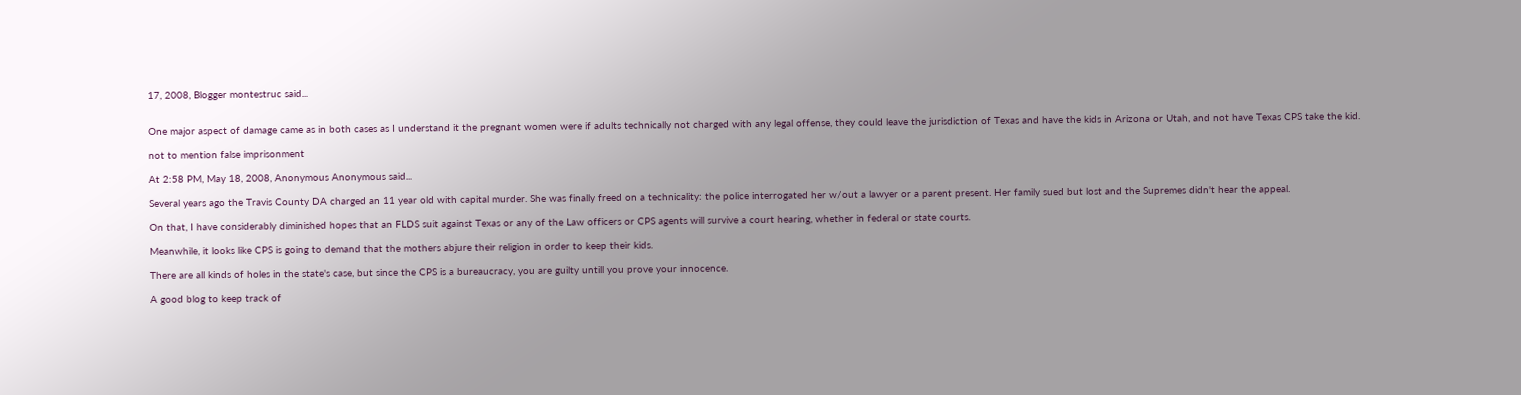17, 2008, Blogger montestruc said...


One major aspect of damage came as in both cases as I understand it the pregnant women were if adults technically not charged with any legal offense, they could leave the jurisdiction of Texas and have the kids in Arizona or Utah, and not have Texas CPS take the kid.

not to mention false imprisonment

At 2:58 PM, May 18, 2008, Anonymous Anonymous said...

Several years ago the Travis County DA charged an 11 year old with capital murder. She was finally freed on a technicality: the police interrogated her w/out a lawyer or a parent present. Her family sued but lost and the Supremes didn't hear the appeal.

On that, I have considerably diminished hopes that an FLDS suit against Texas or any of the Law officers or CPS agents will survive a court hearing, whether in federal or state courts.

Meanwhile, it looks like CPS is going to demand that the mothers abjure their religion in order to keep their kids.

There are all kinds of holes in the state's case, but since the CPS is a bureaucracy, you are guilty untill you prove your innocence.

A good blog to keep track of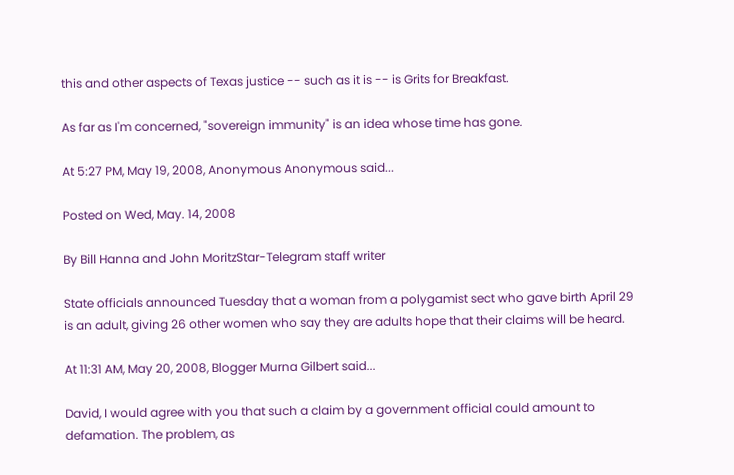this and other aspects of Texas justice -- such as it is -- is Grits for Breakfast.

As far as I'm concerned, "sovereign immunity" is an idea whose time has gone.

At 5:27 PM, May 19, 2008, Anonymous Anonymous said...

Posted on Wed, May. 14, 2008

By Bill Hanna and John MoritzStar-Telegram staff writer

State officials announced Tuesday that a woman from a polygamist sect who gave birth April 29 is an adult, giving 26 other women who say they are adults hope that their claims will be heard.

At 11:31 AM, May 20, 2008, Blogger Murna Gilbert said...

David, I would agree with you that such a claim by a government official could amount to defamation. The problem, as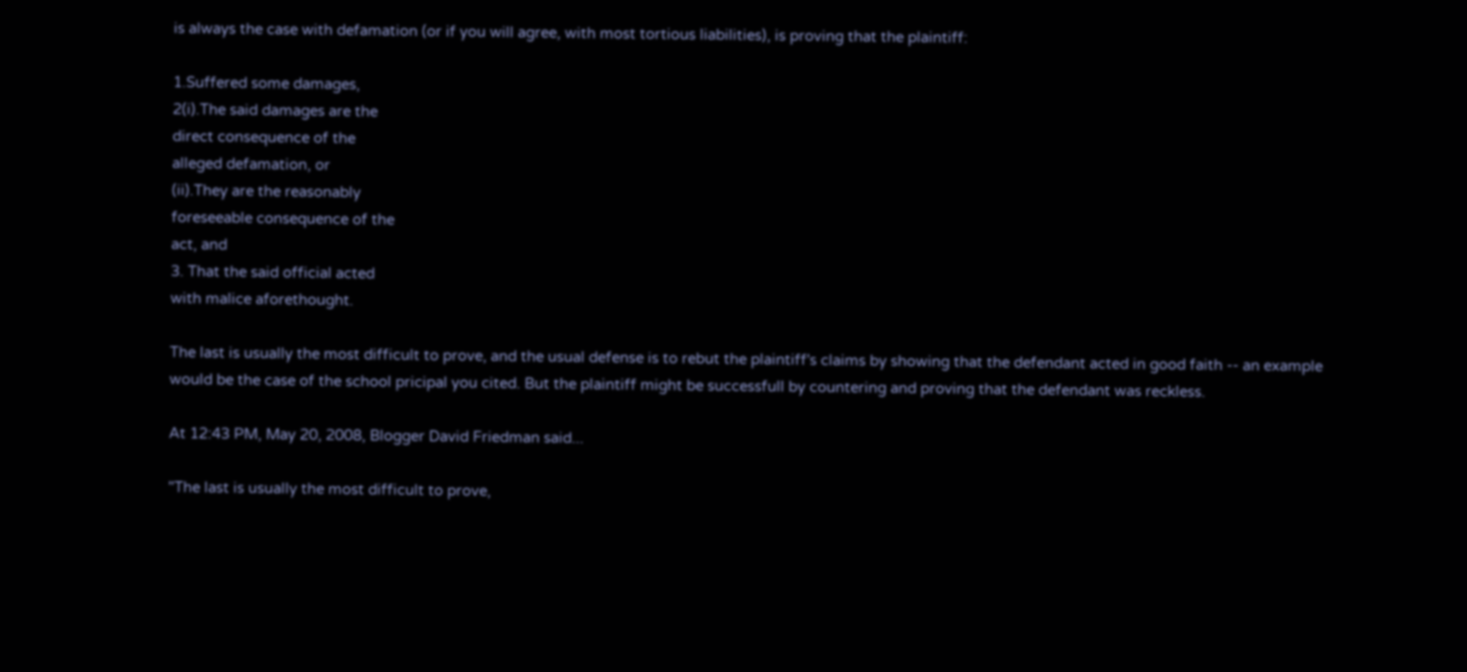is always the case with defamation (or if you will agree, with most tortious liabilities), is proving that the plaintiff:

1.Suffered some damages,
2(i).The said damages are the
direct consequence of the
alleged defamation, or
(ii).They are the reasonably
foreseeable consequence of the
act, and
3. That the said official acted
with malice aforethought.

The last is usually the most difficult to prove, and the usual defense is to rebut the plaintiff's claims by showing that the defendant acted in good faith -- an example would be the case of the school pricipal you cited. But the plaintiff might be successfull by countering and proving that the defendant was reckless.

At 12:43 PM, May 20, 2008, Blogger David Friedman said...

"The last is usually the most difficult to prove,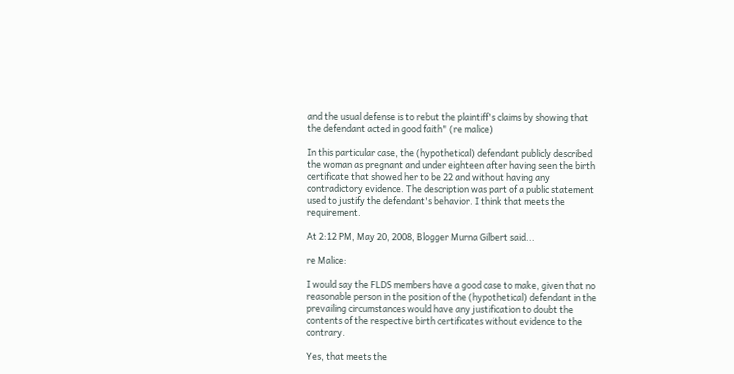and the usual defense is to rebut the plaintiff's claims by showing that the defendant acted in good faith" (re malice)

In this particular case, the (hypothetical) defendant publicly described the woman as pregnant and under eighteen after having seen the birth certificate that showed her to be 22 and without having any contradictory evidence. The description was part of a public statement used to justify the defendant's behavior. I think that meets the requirement.

At 2:12 PM, May 20, 2008, Blogger Murna Gilbert said...

re Malice:

I would say the FLDS members have a good case to make, given that no reasonable person in the position of the (hypothetical) defendant in the prevailing circumstances would have any justification to doubt the contents of the respective birth certificates without evidence to the contrary.

Yes, that meets the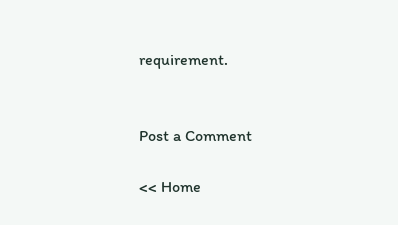requirement.


Post a Comment

<< Home